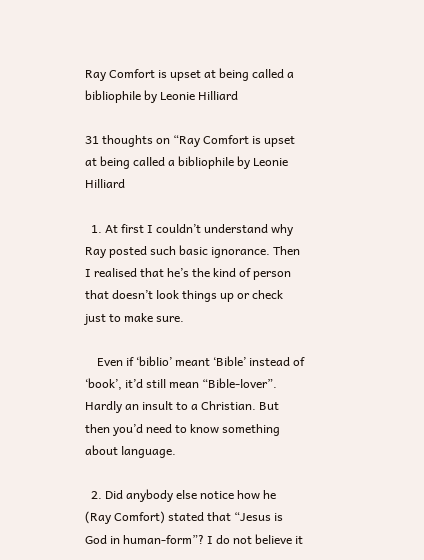Ray Comfort is upset at being called a bibliophile by Leonie Hilliard

31 thoughts on “Ray Comfort is upset at being called a bibliophile by Leonie Hilliard

  1. At first I couldn’t understand why Ray posted such basic ignorance. Then I realised that he’s the kind of person that doesn’t look things up or check just to make sure.

    Even if ‘biblio’ meant ‘Bible’ instead of ‘book’, it’d still mean “Bible-lover”. Hardly an insult to a Christian. But then you’d need to know something about language.

  2. Did anybody else notice how he (Ray Comfort) stated that “Jesus is God in human-form”? I do not believe it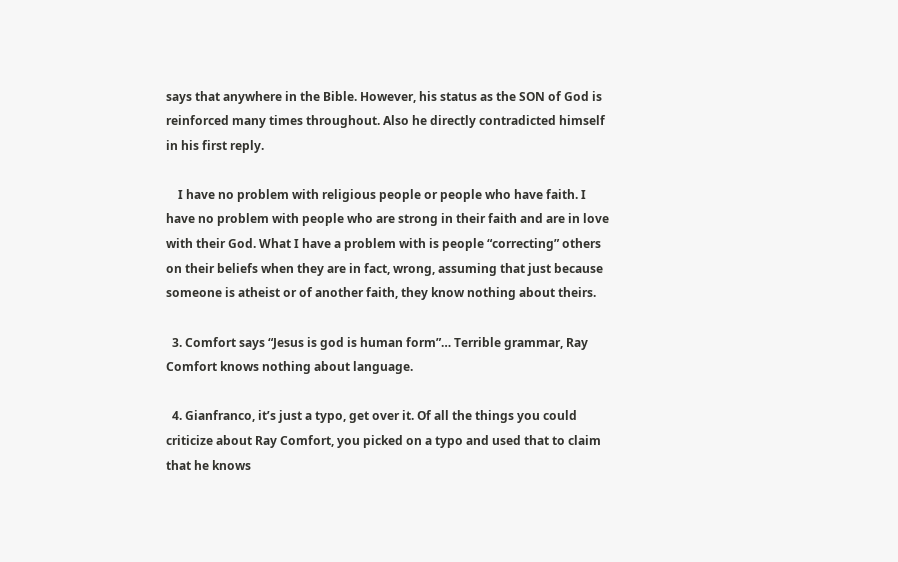says that anywhere in the Bible. However, his status as the SON of God is reinforced many times throughout. Also he directly contradicted himself in his first reply.

    I have no problem with religious people or people who have faith. I have no problem with people who are strong in their faith and are in love with their God. What I have a problem with is people “correcting” others on their beliefs when they are in fact, wrong, assuming that just because someone is atheist or of another faith, they know nothing about theirs.

  3. Comfort says “Jesus is god is human form”… Terrible grammar, Ray Comfort knows nothing about language.

  4. Gianfranco, it’s just a typo, get over it. Of all the things you could criticize about Ray Comfort, you picked on a typo and used that to claim that he knows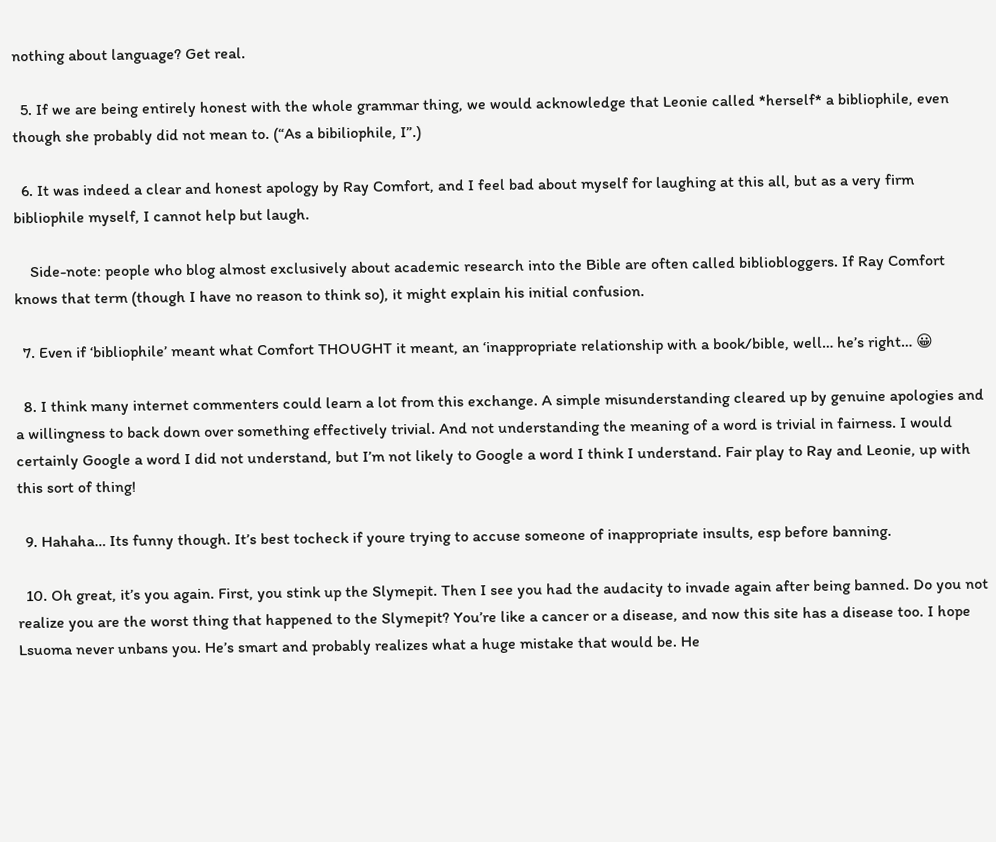nothing about language? Get real.

  5. If we are being entirely honest with the whole grammar thing, we would acknowledge that Leonie called *herself* a bibliophile, even though she probably did not mean to. (“As a bibiliophile, I”.)

  6. It was indeed a clear and honest apology by Ray Comfort, and I feel bad about myself for laughing at this all, but as a very firm bibliophile myself, I cannot help but laugh.

    Side-note: people who blog almost exclusively about academic research into the Bible are often called bibliobloggers. If Ray Comfort knows that term (though I have no reason to think so), it might explain his initial confusion.

  7. Even if ‘bibliophile’ meant what Comfort THOUGHT it meant, an ‘inappropriate relationship with a book/bible, well… he’s right… 😀

  8. I think many internet commenters could learn a lot from this exchange. A simple misunderstanding cleared up by genuine apologies and a willingness to back down over something effectively trivial. And not understanding the meaning of a word is trivial in fairness. I would certainly Google a word I did not understand, but I’m not likely to Google a word I think I understand. Fair play to Ray and Leonie, up with this sort of thing!

  9. Hahaha… Its funny though. It’s best tocheck if youre trying to accuse someone of inappropriate insults, esp before banning.

  10. Oh great, it’s you again. First, you stink up the Slymepit. Then I see you had the audacity to invade again after being banned. Do you not realize you are the worst thing that happened to the Slymepit? You’re like a cancer or a disease, and now this site has a disease too. I hope Lsuoma never unbans you. He’s smart and probably realizes what a huge mistake that would be. He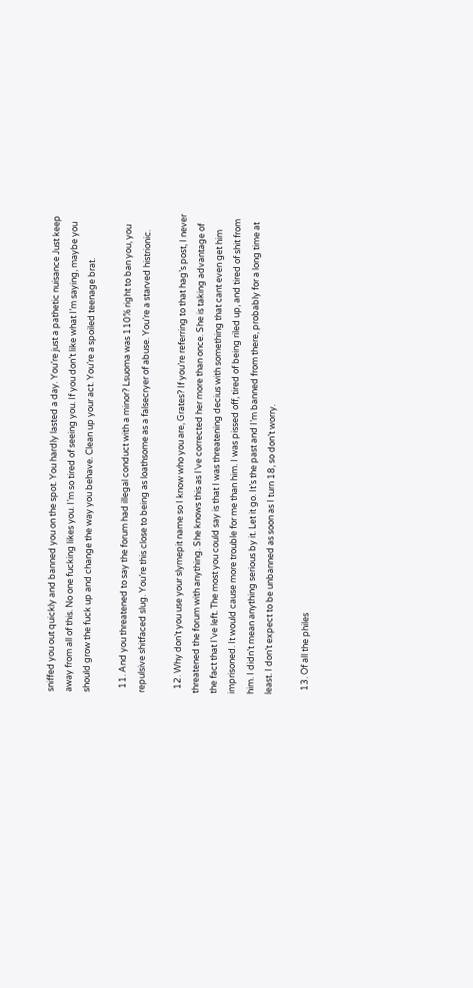sniffed you out quickly and banned you on the spot. You hardly lasted a day. You’re just a pathetic nuisance Just keep away from all of this. No one fucking likes you. I’m so tired of seeing you. If you don’t like what I’m saying, maybe you should grow the fuck up and change the way you behave. Clean up your act. You’re a spoiled teenage brat.

  11. And you threatened to say the forum had illegal conduct with a minor? Lsuoma was 110% right to ban you, you repulsive shitfaced slug. You’re this close to being as loathsome as a falsecryer of abuse. You’re a starved histrionic.

  12. Why don’t you use your slymepit name so I know who you are, Grates? If you’re referring to that hag’s post, I never threatened the forum with anything. She knows this as I’ve corrected her more than once. She is taking advantage of the fact that I’ve left. The most you could say is that I was threatening decius with something that cant even get him imprisoned. It would cause more trouble for me than him. I was pissed off, tired of being riled up, and tired of shit from him. I didn’t mean anything serious by it. Let it go. It’s the past and I’m banned from there, probably for a long time at least. I don’t expect to be unbanned as soon as I turn 18, so don’t worry.

  13. Of all the philes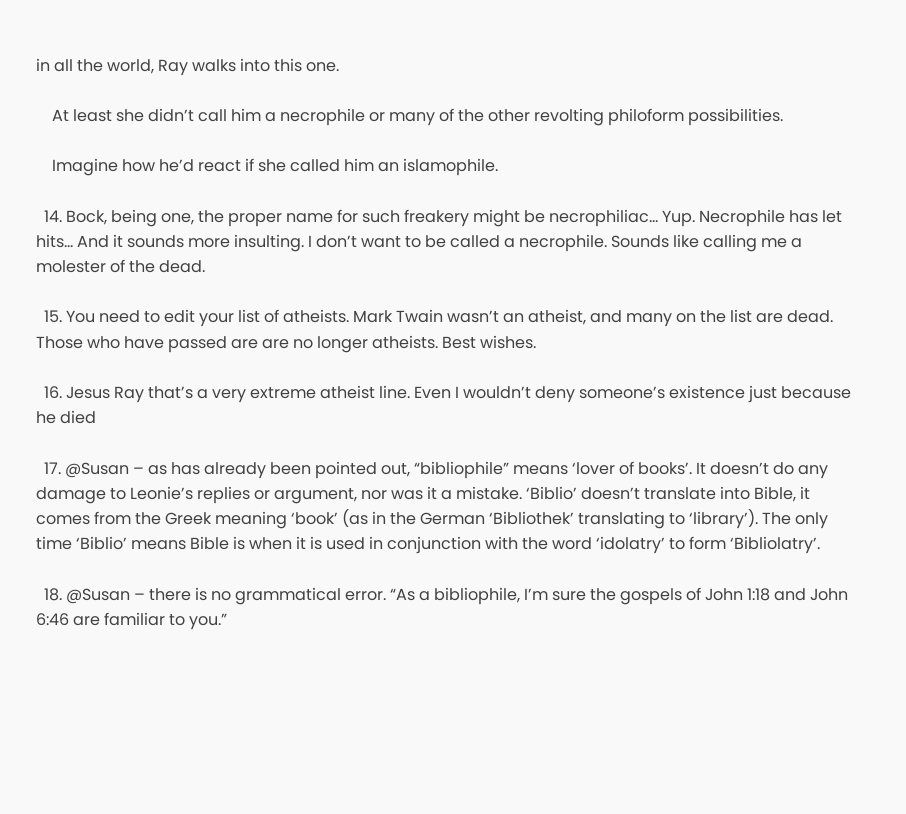in all the world, Ray walks into this one.

    At least she didn’t call him a necrophile or many of the other revolting philoform possibilities.

    Imagine how he’d react if she called him an islamophile.

  14. Bock, being one, the proper name for such freakery might be necrophiliac… Yup. Necrophile has let hits… And it sounds more insulting. I don’t want to be called a necrophile. Sounds like calling me a molester of the dead.

  15. You need to edit your list of atheists. Mark Twain wasn’t an atheist, and many on the list are dead. Those who have passed are are no longer atheists. Best wishes.

  16. Jesus Ray that’s a very extreme atheist line. Even I wouldn’t deny someone’s existence just because he died

  17. @Susan – as has already been pointed out, “bibliophile” means ‘lover of books’. It doesn’t do any damage to Leonie’s replies or argument, nor was it a mistake. ‘Biblio’ doesn’t translate into Bible, it comes from the Greek meaning ‘book’ (as in the German ‘Bibliothek’ translating to ‘library’). The only time ‘Biblio’ means Bible is when it is used in conjunction with the word ‘idolatry’ to form ‘Bibliolatry’.

  18. @Susan – there is no grammatical error. “As a bibliophile, I’m sure the gospels of John 1:18 and John 6:46 are familiar to you.”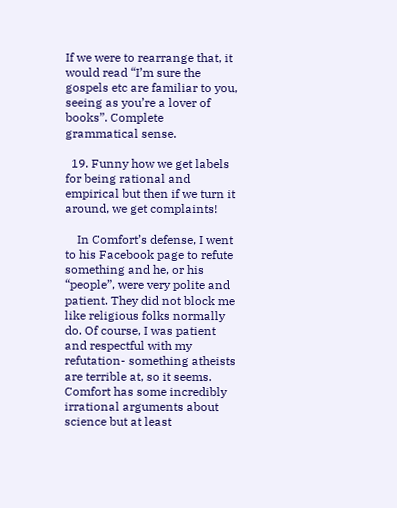If we were to rearrange that, it would read “I’m sure the gospels etc are familiar to you, seeing as you’re a lover of books”. Complete grammatical sense.

  19. Funny how we get labels for being rational and empirical but then if we turn it around, we get complaints!

    In Comfort’s defense, I went to his Facebook page to refute something and he, or his “people”, were very polite and patient. They did not block me like religious folks normally do. Of course, I was patient and respectful with my refutation- something atheists are terrible at, so it seems. Comfort has some incredibly irrational arguments about science but at least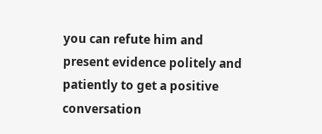you can refute him and present evidence politely and patiently to get a positive conversation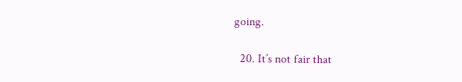going.

  20. It’s not fair that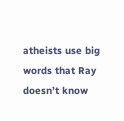atheists use big words that Ray doesn’t know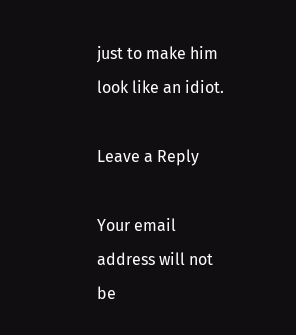just to make him look like an idiot.

Leave a Reply

Your email address will not be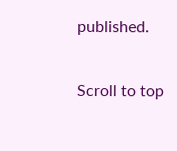published.

Scroll to top